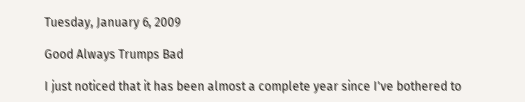Tuesday, January 6, 2009

Good Always Trumps Bad

I just noticed that it has been almost a complete year since I've bothered to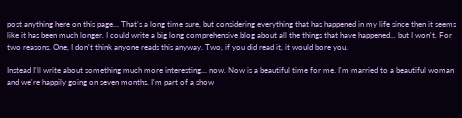post anything here on this page... That's a long time sure, but considering everything that has happened in my life since then it seems like it has been much longer. I could write a big long comprehensive blog about all the things that have happened... but I won't. For two reasons. One, I don't think anyone reads this anyway. Two, if you did read it, it would bore you.

Instead I'll write about something much more interesting... now. Now is a beautiful time for me. I'm married to a beautiful woman and we're happily going on seven months. I'm part of a show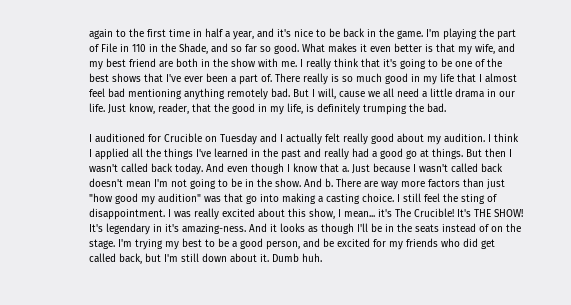again to the first time in half a year, and it's nice to be back in the game. I'm playing the part of File in 110 in the Shade, and so far so good. What makes it even better is that my wife, and my best friend are both in the show with me. I really think that it's going to be one of the best shows that I've ever been a part of. There really is so much good in my life that I almost feel bad mentioning anything remotely bad. But I will, cause we all need a little drama in our life. Just know, reader, that the good in my life, is definitely trumping the bad.

I auditioned for Crucible on Tuesday and I actually felt really good about my audition. I think I applied all the things I've learned in the past and really had a good go at things. But then I wasn't called back today. And even though I know that a. Just because I wasn't called back doesn't mean I'm not going to be in the show. And b. There are way more factors than just "how good my audition" was that go into making a casting choice. I still feel the sting of disappointment. I was really excited about this show, I mean... it's The Crucible! It's THE SHOW! It's legendary in it's amazing-ness. And it looks as though I'll be in the seats instead of on the stage. I'm trying my best to be a good person, and be excited for my friends who did get called back, but I'm still down about it. Dumb huh.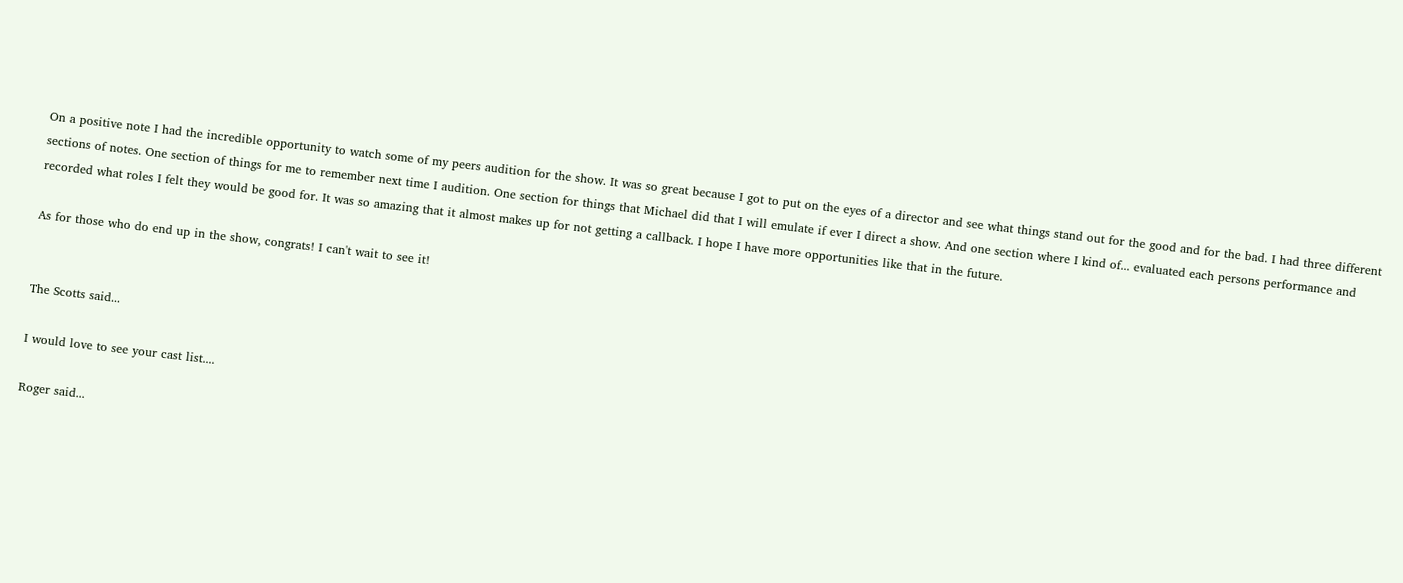On a positive note I had the incredible opportunity to watch some of my peers audition for the show. It was so great because I got to put on the eyes of a director and see what things stand out for the good and for the bad. I had three different sections of notes. One section of things for me to remember next time I audition. One section for things that Michael did that I will emulate if ever I direct a show. And one section where I kind of... evaluated each persons performance and recorded what roles I felt they would be good for. It was so amazing that it almost makes up for not getting a callback. I hope I have more opportunities like that in the future.

As for those who do end up in the show, congrats! I can't wait to see it!


The Scotts said...

I would love to see your cast list....

Roger said...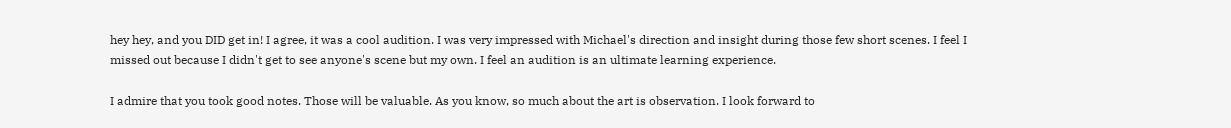hey hey, and you DID get in! I agree, it was a cool audition. I was very impressed with Michael's direction and insight during those few short scenes. I feel I missed out because I didn't get to see anyone's scene but my own. I feel an audition is an ultimate learning experience.

I admire that you took good notes. Those will be valuable. As you know, so much about the art is observation. I look forward to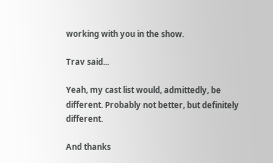working with you in the show.

Trav said...

Yeah, my cast list would, admittedly, be different. Probably not better, but definitely different.

And thanks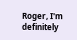Roger, I'm definitely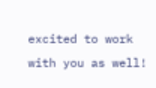excited to work with you as well!